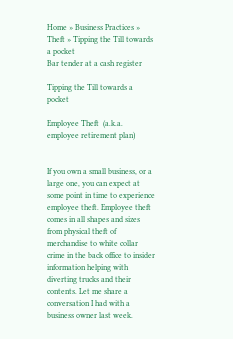Home » Business Practices » Theft » Tipping the Till towards a pocket
Bar tender at a cash register

Tipping the Till towards a pocket

Employee Theft  (a.k.a. employee retirement plan)


If you own a small business, or a large one, you can expect at some point in time to experience employee theft. Employee theft comes in all shapes and sizes from physical theft of merchandise to white collar crime in the back office to insider information helping with diverting trucks and their contents. Let me share a conversation I had with a business owner last week.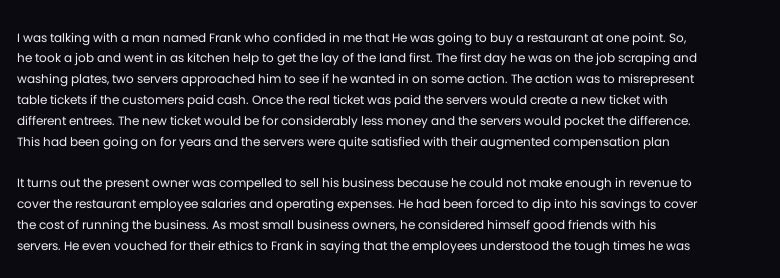I was talking with a man named Frank who confided in me that He was going to buy a restaurant at one point. So, he took a job and went in as kitchen help to get the lay of the land first. The first day he was on the job scraping and washing plates, two servers approached him to see if he wanted in on some action. The action was to misrepresent table tickets if the customers paid cash. Once the real ticket was paid the servers would create a new ticket with different entrees. The new ticket would be for considerably less money and the servers would pocket the difference. This had been going on for years and the servers were quite satisfied with their augmented compensation plan

It turns out the present owner was compelled to sell his business because he could not make enough in revenue to cover the restaurant employee salaries and operating expenses. He had been forced to dip into his savings to cover the cost of running the business. As most small business owners, he considered himself good friends with his servers. He even vouched for their ethics to Frank in saying that the employees understood the tough times he was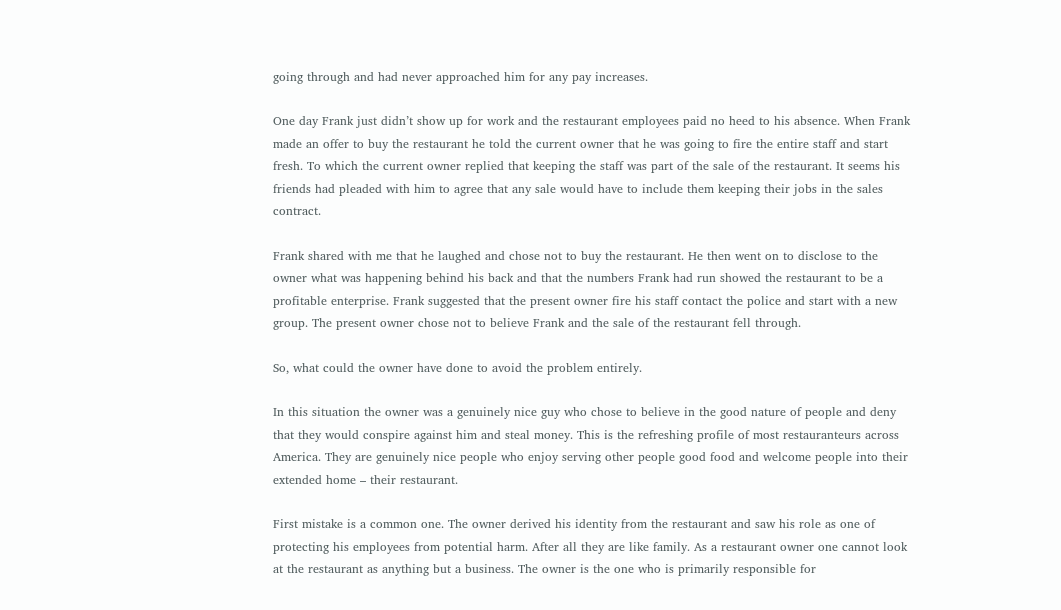going through and had never approached him for any pay increases.

One day Frank just didn’t show up for work and the restaurant employees paid no heed to his absence. When Frank made an offer to buy the restaurant he told the current owner that he was going to fire the entire staff and start fresh. To which the current owner replied that keeping the staff was part of the sale of the restaurant. It seems his friends had pleaded with him to agree that any sale would have to include them keeping their jobs in the sales contract.

Frank shared with me that he laughed and chose not to buy the restaurant. He then went on to disclose to the owner what was happening behind his back and that the numbers Frank had run showed the restaurant to be a profitable enterprise. Frank suggested that the present owner fire his staff contact the police and start with a new group. The present owner chose not to believe Frank and the sale of the restaurant fell through.

So, what could the owner have done to avoid the problem entirely.

In this situation the owner was a genuinely nice guy who chose to believe in the good nature of people and deny that they would conspire against him and steal money. This is the refreshing profile of most restauranteurs across America. They are genuinely nice people who enjoy serving other people good food and welcome people into their extended home – their restaurant.

First mistake is a common one. The owner derived his identity from the restaurant and saw his role as one of protecting his employees from potential harm. After all they are like family. As a restaurant owner one cannot look at the restaurant as anything but a business. The owner is the one who is primarily responsible for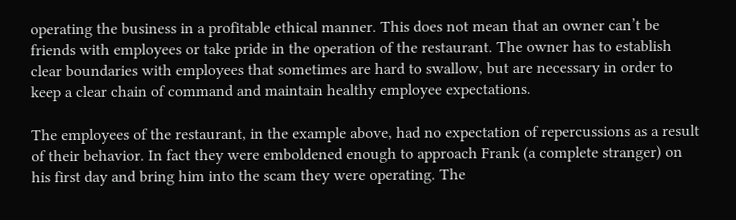operating the business in a profitable ethical manner. This does not mean that an owner can’t be friends with employees or take pride in the operation of the restaurant. The owner has to establish clear boundaries with employees that sometimes are hard to swallow, but are necessary in order to keep a clear chain of command and maintain healthy employee expectations.

The employees of the restaurant, in the example above, had no expectation of repercussions as a result of their behavior. In fact they were emboldened enough to approach Frank (a complete stranger) on his first day and bring him into the scam they were operating. The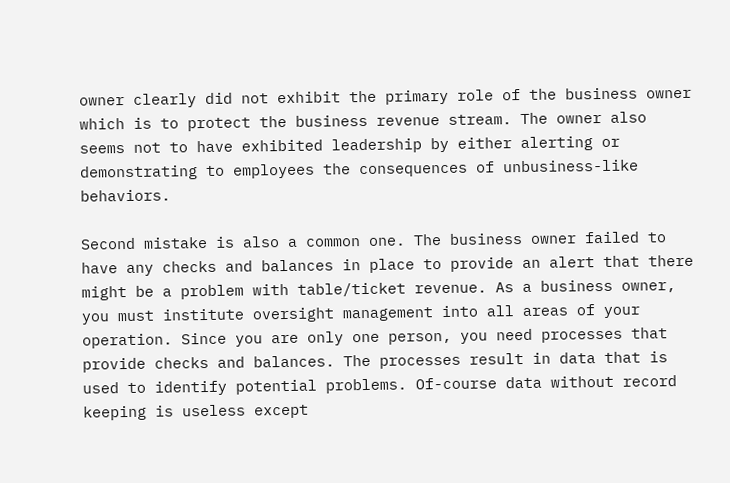owner clearly did not exhibit the primary role of the business owner which is to protect the business revenue stream. The owner also seems not to have exhibited leadership by either alerting or demonstrating to employees the consequences of unbusiness-like behaviors.

Second mistake is also a common one. The business owner failed to have any checks and balances in place to provide an alert that there might be a problem with table/ticket revenue. As a business owner, you must institute oversight management into all areas of your operation. Since you are only one person, you need processes that provide checks and balances. The processes result in data that is used to identify potential problems. Of-course data without record keeping is useless except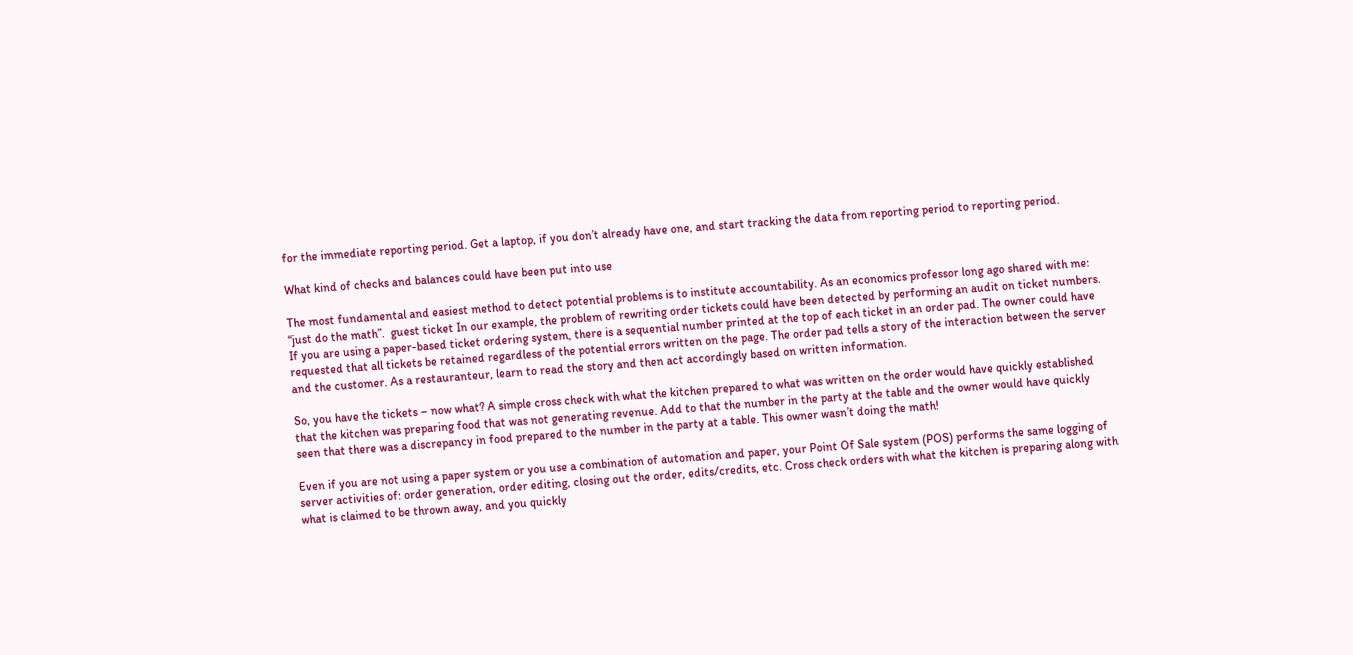for the immediate reporting period. Get a laptop, if you don’t already have one, and start tracking the data from reporting period to reporting period.

What kind of checks and balances could have been put into use

The most fundamental and easiest method to detect potential problems is to institute accountability. As an economics professor long ago shared with me: “just do the math”.  guest ticket In our example, the problem of rewriting order tickets could have been detected by performing an audit on ticket numbers. If you are using a paper-based ticket ordering system, there is a sequential number printed at the top of each ticket in an order pad. The owner could have requested that all tickets be retained regardless of the potential errors written on the page. The order pad tells a story of the interaction between the server and the customer. As a restauranteur, learn to read the story and then act accordingly based on written information.

So, you have the tickets – now what? A simple cross check with what the kitchen prepared to what was written on the order would have quickly established that the kitchen was preparing food that was not generating revenue. Add to that the number in the party at the table and the owner would have quickly seen that there was a discrepancy in food prepared to the number in the party at a table. This owner wasn’t doing the math!

Even if you are not using a paper system or you use a combination of automation and paper, your Point Of Sale system (POS) performs the same logging of server activities of: order generation, order editing, closing out the order, edits/credits, etc. Cross check orders with what the kitchen is preparing along with what is claimed to be thrown away, and you quickly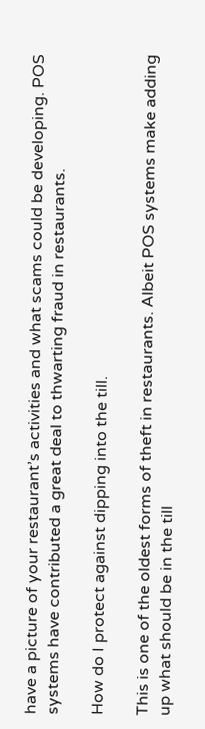have a picture of your restaurant’s activities and what scams could be developing. POS systems have contributed a great deal to thwarting fraud in restaurants.

How do I protect against dipping into the till.

This is one of the oldest forms of theft in restaurants. Albeit POS systems make adding up what should be in the till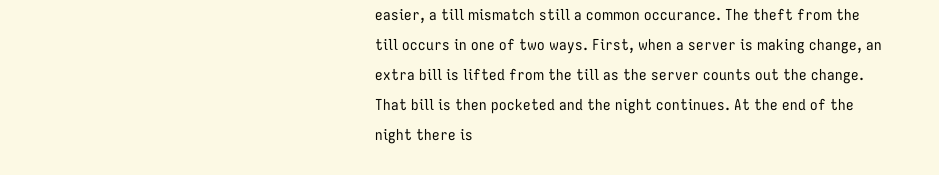easier, a till mismatch still a common occurance. The theft from the till occurs in one of two ways. First, when a server is making change, an extra bill is lifted from the till as the server counts out the change. That bill is then pocketed and the night continues. At the end of the night there is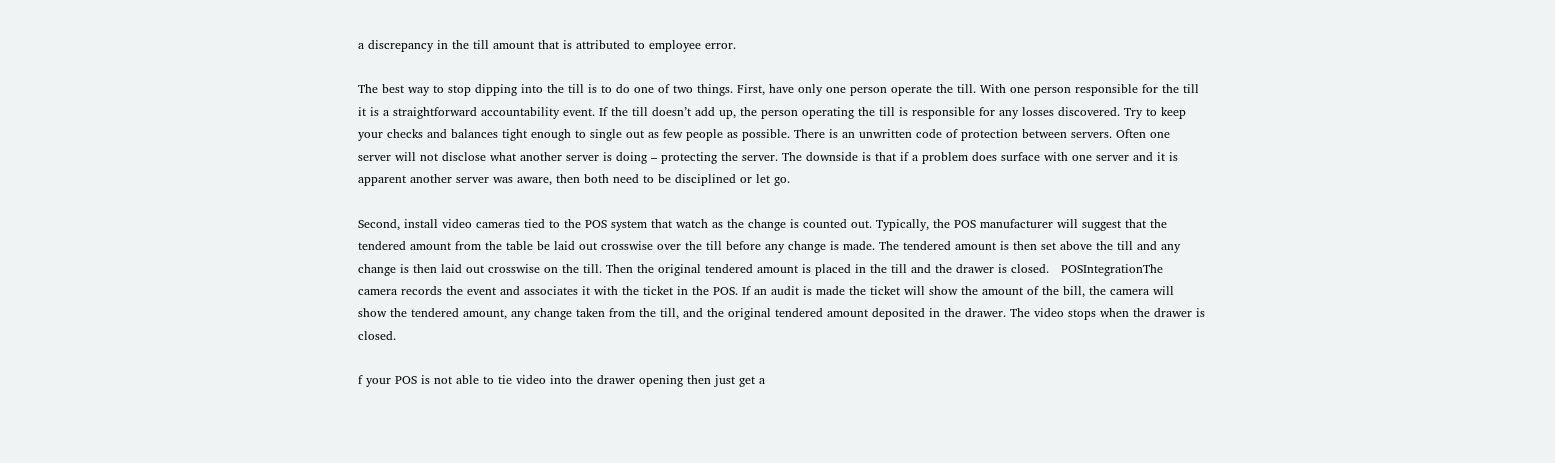a discrepancy in the till amount that is attributed to employee error.

The best way to stop dipping into the till is to do one of two things. First, have only one person operate the till. With one person responsible for the till it is a straightforward accountability event. If the till doesn’t add up, the person operating the till is responsible for any losses discovered. Try to keep your checks and balances tight enough to single out as few people as possible. There is an unwritten code of protection between servers. Often one server will not disclose what another server is doing – protecting the server. The downside is that if a problem does surface with one server and it is apparent another server was aware, then both need to be disciplined or let go.

Second, install video cameras tied to the POS system that watch as the change is counted out. Typically, the POS manufacturer will suggest that the tendered amount from the table be laid out crosswise over the till before any change is made. The tendered amount is then set above the till and any change is then laid out crosswise on the till. Then the original tendered amount is placed in the till and the drawer is closed.   POSIntegrationThe camera records the event and associates it with the ticket in the POS. If an audit is made the ticket will show the amount of the bill, the camera will show the tendered amount, any change taken from the till, and the original tendered amount deposited in the drawer. The video stops when the drawer is closed.

f your POS is not able to tie video into the drawer opening then just get a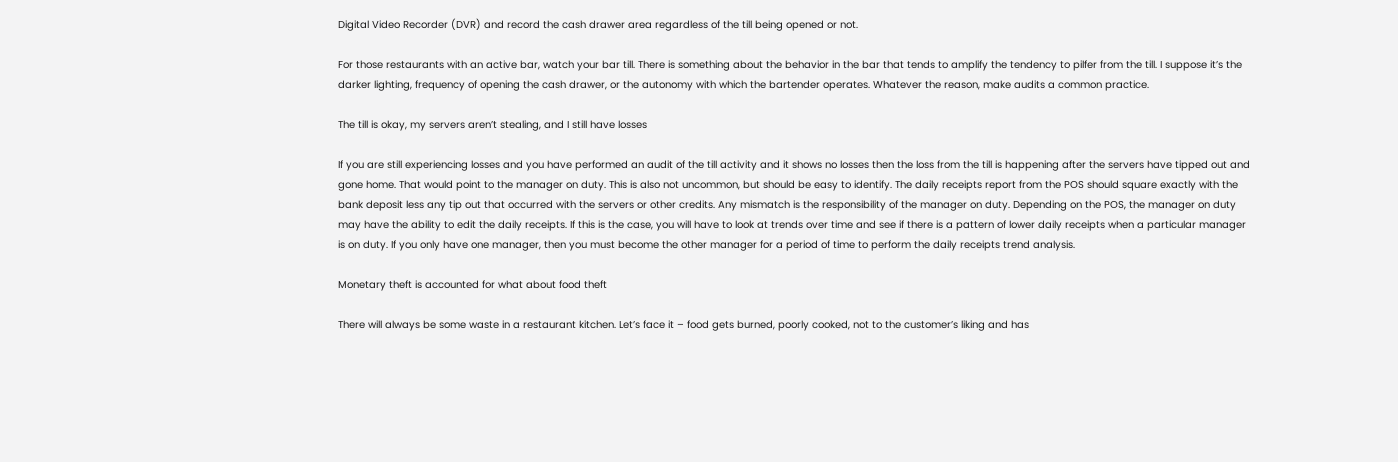Digital Video Recorder (DVR) and record the cash drawer area regardless of the till being opened or not.

For those restaurants with an active bar, watch your bar till. There is something about the behavior in the bar that tends to amplify the tendency to pilfer from the till. I suppose it’s the darker lighting, frequency of opening the cash drawer, or the autonomy with which the bartender operates. Whatever the reason, make audits a common practice.

The till is okay, my servers aren’t stealing, and I still have losses

If you are still experiencing losses and you have performed an audit of the till activity and it shows no losses then the loss from the till is happening after the servers have tipped out and gone home. That would point to the manager on duty. This is also not uncommon, but should be easy to identify. The daily receipts report from the POS should square exactly with the bank deposit less any tip out that occurred with the servers or other credits. Any mismatch is the responsibility of the manager on duty. Depending on the POS, the manager on duty may have the ability to edit the daily receipts. If this is the case, you will have to look at trends over time and see if there is a pattern of lower daily receipts when a particular manager is on duty. If you only have one manager, then you must become the other manager for a period of time to perform the daily receipts trend analysis.

Monetary theft is accounted for what about food theft

There will always be some waste in a restaurant kitchen. Let’s face it – food gets burned, poorly cooked, not to the customer’s liking and has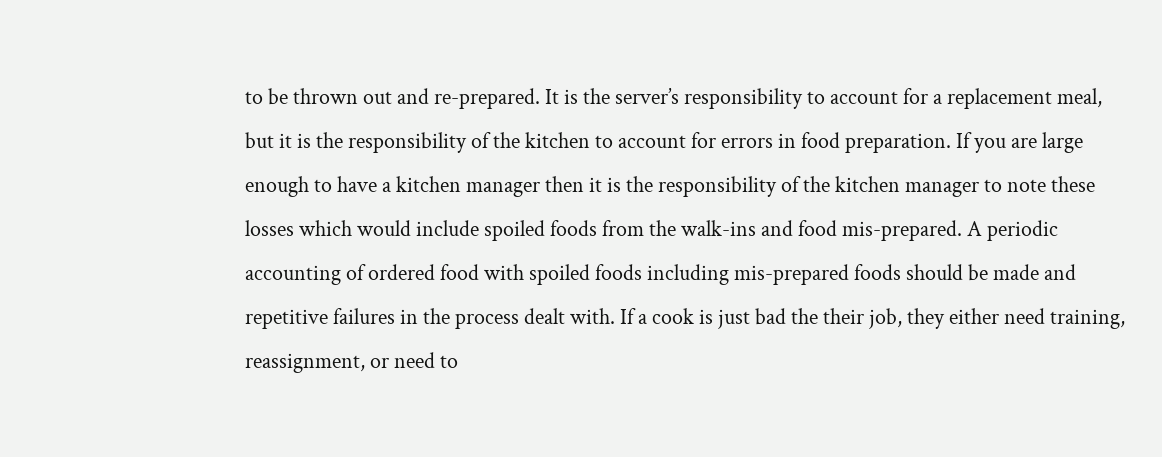to be thrown out and re-prepared. It is the server’s responsibility to account for a replacement meal, but it is the responsibility of the kitchen to account for errors in food preparation. If you are large enough to have a kitchen manager then it is the responsibility of the kitchen manager to note these losses which would include spoiled foods from the walk-ins and food mis-prepared. A periodic accounting of ordered food with spoiled foods including mis-prepared foods should be made and repetitive failures in the process dealt with. If a cook is just bad the their job, they either need training, reassignment, or need to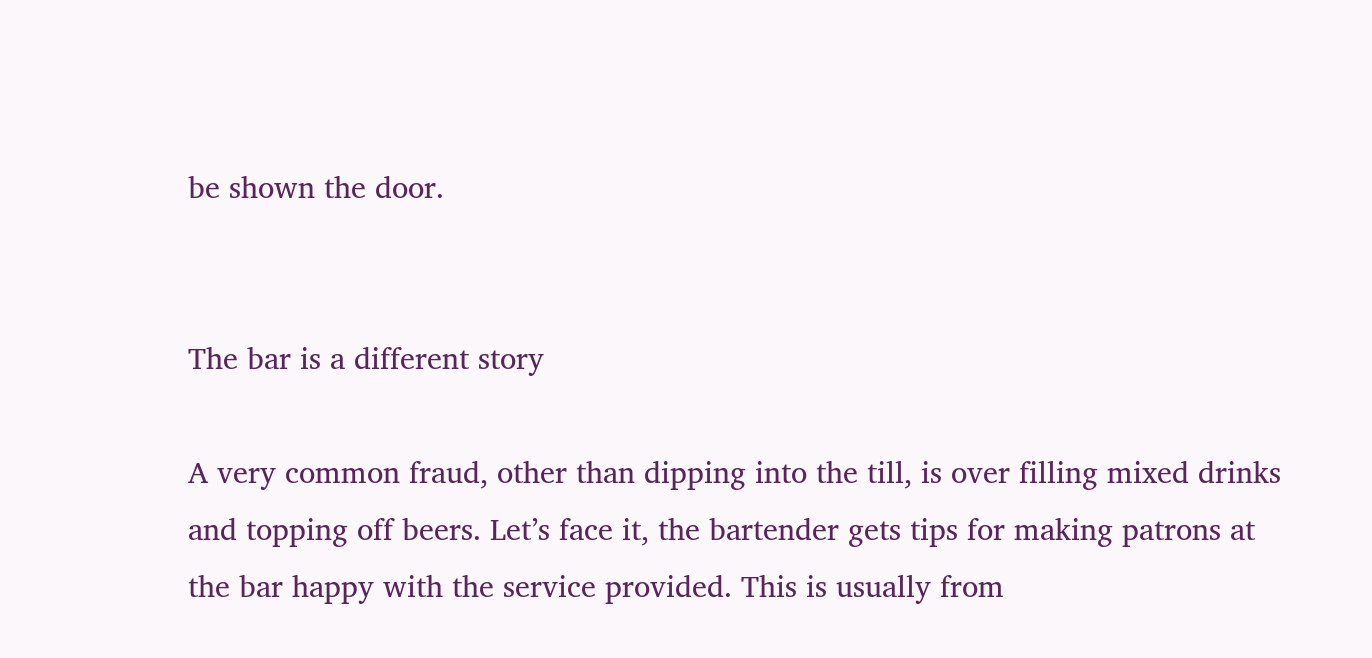be shown the door.


The bar is a different story

A very common fraud, other than dipping into the till, is over filling mixed drinks and topping off beers. Let’s face it, the bartender gets tips for making patrons at the bar happy with the service provided. This is usually from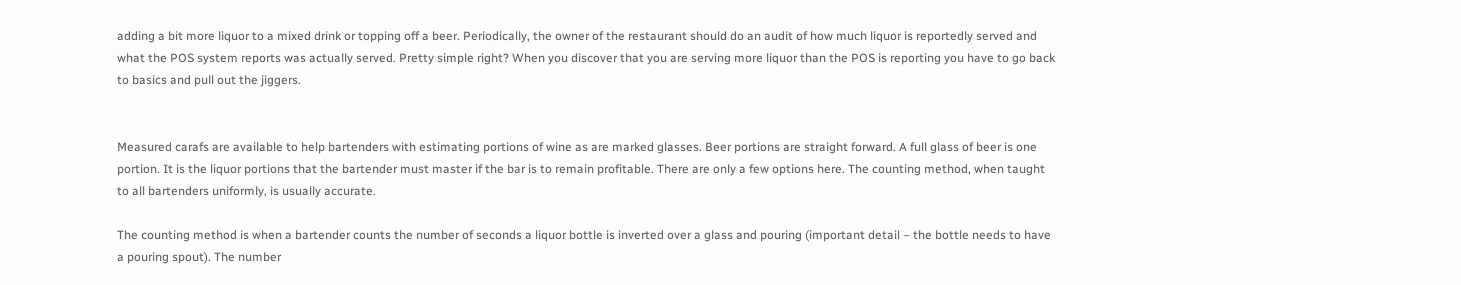adding a bit more liquor to a mixed drink or topping off a beer. Periodically, the owner of the restaurant should do an audit of how much liquor is reportedly served and what the POS system reports was actually served. Pretty simple right? When you discover that you are serving more liquor than the POS is reporting you have to go back to basics and pull out the jiggers.


Measured carafs are available to help bartenders with estimating portions of wine as are marked glasses. Beer portions are straight forward. A full glass of beer is one portion. It is the liquor portions that the bartender must master if the bar is to remain profitable. There are only a few options here. The counting method, when taught to all bartenders uniformly, is usually accurate.

The counting method is when a bartender counts the number of seconds a liquor bottle is inverted over a glass and pouring (important detail – the bottle needs to have a pouring spout). The number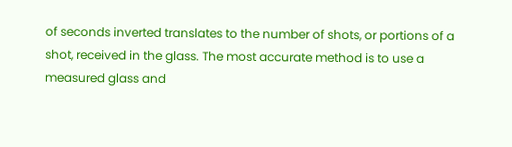of seconds inverted translates to the number of shots, or portions of a shot, received in the glass. The most accurate method is to use a measured glass and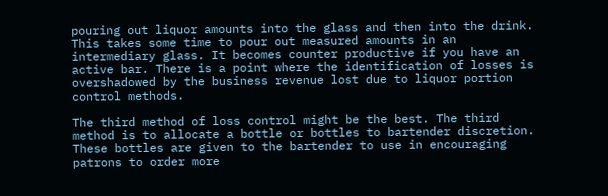pouring out liquor amounts into the glass and then into the drink. This takes some time to pour out measured amounts in an intermediary glass. It becomes counter productive if you have an active bar. There is a point where the identification of losses is overshadowed by the business revenue lost due to liquor portion control methods.

The third method of loss control might be the best. The third method is to allocate a bottle or bottles to bartender discretion. These bottles are given to the bartender to use in encouraging patrons to order more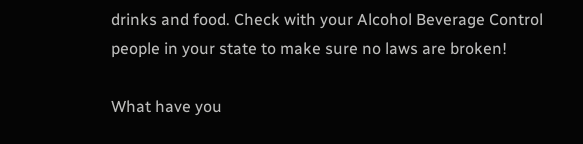drinks and food. Check with your Alcohol Beverage Control people in your state to make sure no laws are broken!

What have you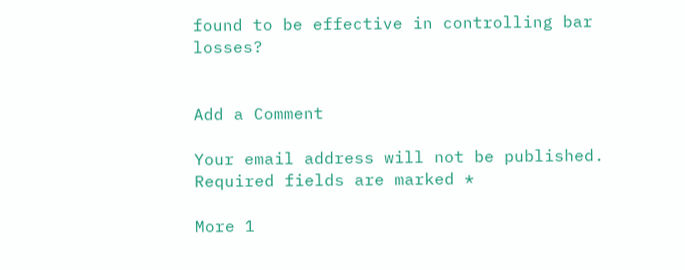found to be effective in controlling bar losses?


Add a Comment

Your email address will not be published. Required fields are marked *

More 1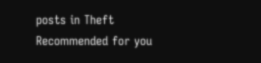posts in Theft
Recommended for you